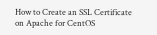How to Create an SSL Certificate on Apache for CentOS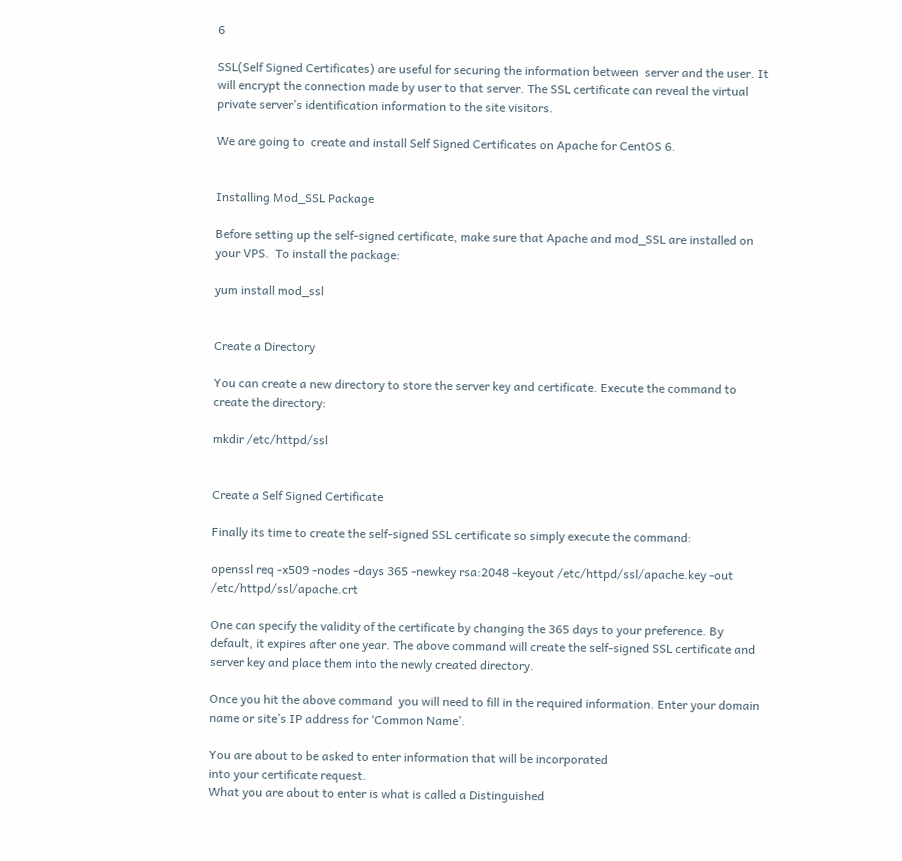6

SSL(Self Signed Certificates) are useful for securing the information between  server and the user. It will encrypt the connection made by user to that server. The SSL certificate can reveal the virtual private server’s identification information to the site visitors.

We are going to  create and install Self Signed Certificates on Apache for CentOS 6.


Installing Mod_SSL Package

Before setting up the self-signed certificate, make sure that Apache and mod_SSL are installed on your VPS.  To install the package:

yum install mod_ssl


Create a Directory

You can create a new directory to store the server key and certificate. Execute the command to create the directory:

mkdir /etc/httpd/ssl


Create a Self Signed Certificate

Finally its time to create the self-signed SSL certificate so simply execute the command:

openssl req -x509 -nodes -days 365 -newkey rsa:2048 -keyout /etc/httpd/ssl/apache.key -out /etc/httpd/ssl/apache.crt

One can specify the validity of the certificate by changing the 365 days to your preference. By default, it expires after one year. The above command will create the self-signed SSL certificate and server key and place them into the newly created directory.

Once you hit the above command  you will need to fill in the required information. Enter your domain name or site’s IP address for ‘Common Name’.

You are about to be asked to enter information that will be incorporated
into your certificate request.
What you are about to enter is what is called a Distinguished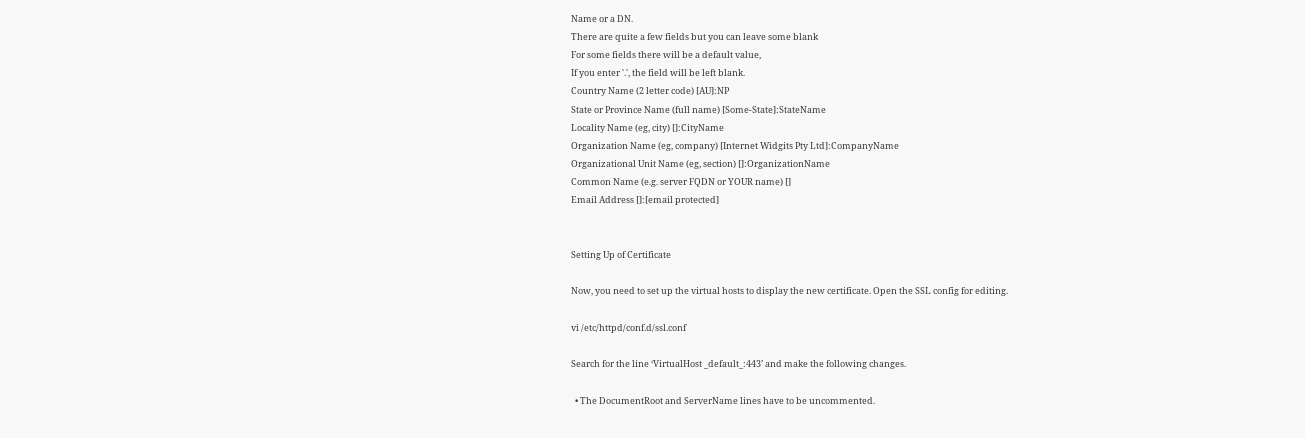Name or a DN.
There are quite a few fields but you can leave some blank
For some fields there will be a default value,
If you enter '.', the field will be left blank.
Country Name (2 letter code) [AU]:NP
State or Province Name (full name) [Some-State]:StateName
Locality Name (eg, city) []:CityName
Organization Name (eg, company) [Internet Widgits Pty Ltd]:CompanyName
Organizational Unit Name (eg, section) []:OrganizationName
Common Name (e.g. server FQDN or YOUR name) []
Email Address []:[email protected]


Setting Up of Certificate

Now, you need to set up the virtual hosts to display the new certificate. Open the SSL config for editing.

vi /etc/httpd/conf.d/ssl.conf

Search for the line ‘VirtualHost _default_:443’ and make the following changes.

  • The DocumentRoot and ServerName lines have to be uncommented.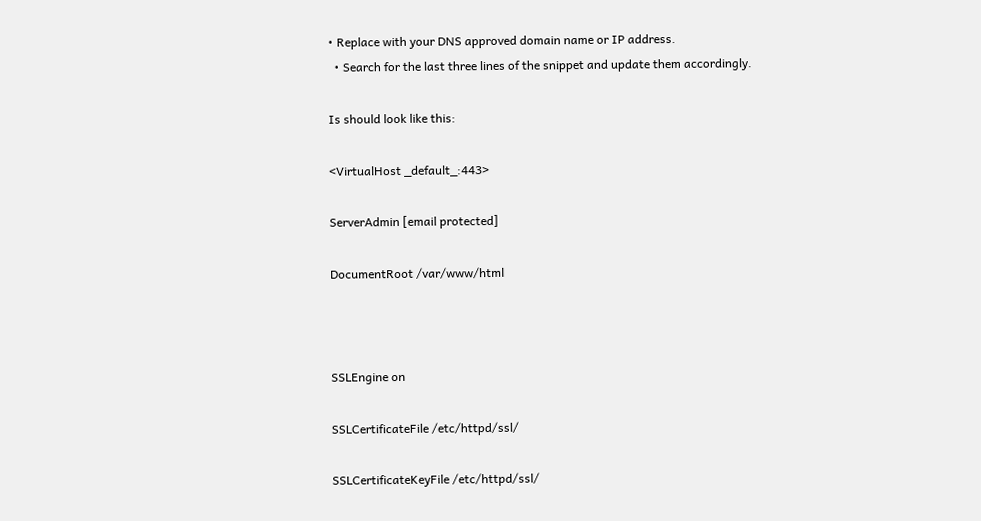• Replace with your DNS approved domain name or IP address.
  • Search for the last three lines of the snippet and update them accordingly.

Is should look like this:

<VirtualHost _default_:443>

ServerAdmin [email protected]

DocumentRoot /var/www/html



SSLEngine on

SSLCertificateFile /etc/httpd/ssl/

SSLCertificateKeyFile /etc/httpd/ssl/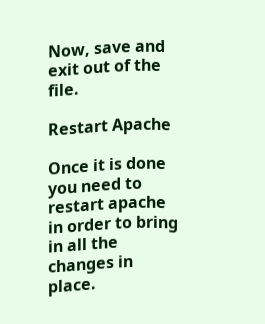Now, save and exit out of the file.

Restart Apache

Once it is done you need to restart apache in order to bring in all the changes in place.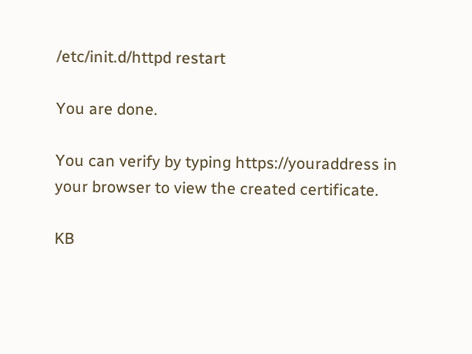/etc/init.d/httpd restart

You are done.

You can verify by typing https://youraddress in your browser to view the created certificate.

KB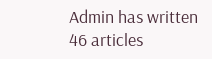Admin has written 46 articles